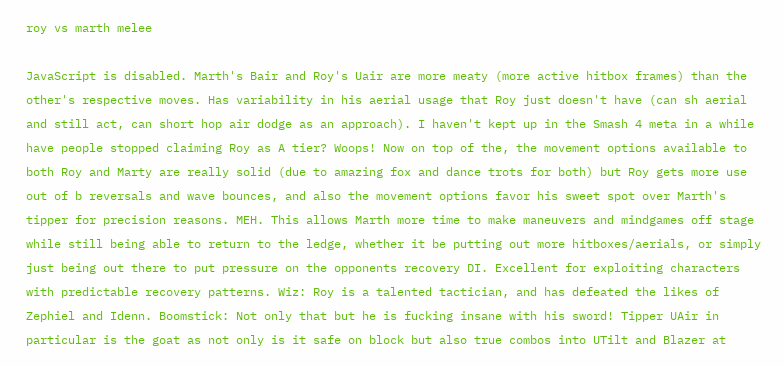roy vs marth melee

JavaScript is disabled. Marth's Bair and Roy's Uair are more meaty (more active hitbox frames) than the other's respective moves. Has variability in his aerial usage that Roy just doesn't have (can sh aerial and still act, can short hop air dodge as an approach). I haven't kept up in the Smash 4 meta in a while have people stopped claiming Roy as A tier? Woops! Now on top of the, the movement options available to both Roy and Marty are really solid (due to amazing fox and dance trots for both) but Roy gets more use out of b reversals and wave bounces, and also the movement options favor his sweet spot over Marth's tipper for precision reasons. MEH. This allows Marth more time to make maneuvers and mindgames off stage while still being able to return to the ledge, whether it be putting out more hitboxes/aerials, or simply just being out there to put pressure on the opponents recovery DI. Excellent for exploiting characters with predictable recovery patterns. Wiz: Roy is a talented tactician, and has defeated the likes of Zephiel and Idenn. Boomstick: Not only that but he is fucking insane with his sword! Tipper UAir in particular is the goat as not only is it safe on block but also true combos into UTilt and Blazer at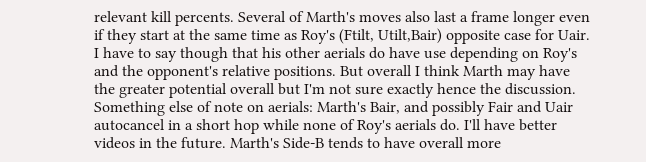relevant kill percents. Several of Marth's moves also last a frame longer even if they start at the same time as Roy's (Ftilt, Utilt,Bair) opposite case for Uair. I have to say though that his other aerials do have use depending on Roy's and the opponent's relative positions. But overall I think Marth may have the greater potential overall but I'm not sure exactly hence the discussion. Something else of note on aerials: Marth's Bair, and possibly Fair and Uair autocancel in a short hop while none of Roy's aerials do. I'll have better videos in the future. Marth's Side-B tends to have overall more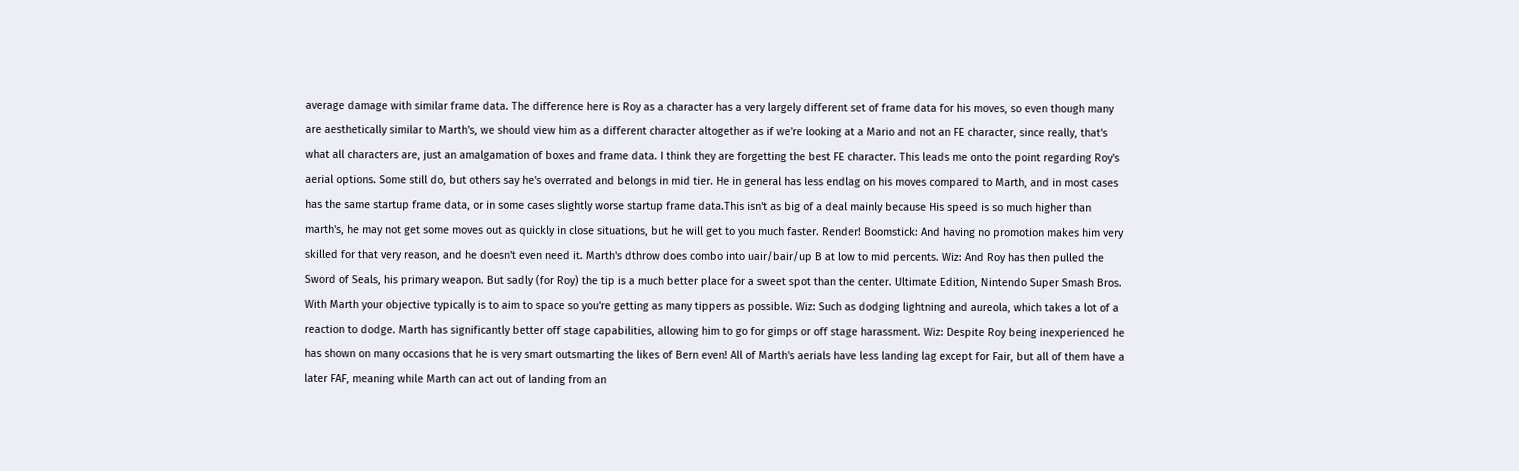average damage with similar frame data. The difference here is Roy as a character has a very largely different set of frame data for his moves, so even though many are aesthetically similar to Marth's, we should view him as a different character altogether as if we're looking at a Mario and not an FE character, since really, that's what all characters are, just an amalgamation of boxes and frame data. I think they are forgetting the best FE character. This leads me onto the point regarding Roy's aerial options. Some still do, but others say he's overrated and belongs in mid tier. He in general has less endlag on his moves compared to Marth, and in most cases has the same startup frame data, or in some cases slightly worse startup frame data.This isn't as big of a deal mainly because His speed is so much higher than marth's, he may not get some moves out as quickly in close situations, but he will get to you much faster. Render! Boomstick: And having no promotion makes him very skilled for that very reason, and he doesn't even need it. Marth's dthrow does combo into uair/bair/up B at low to mid percents. Wiz: And Roy has then pulled the Sword of Seals, his primary weapon. But sadly (for Roy) the tip is a much better place for a sweet spot than the center. Ultimate Edition, Nintendo Super Smash Bros. With Marth your objective typically is to aim to space so you're getting as many tippers as possible. Wiz: Such as dodging lightning and aureola, which takes a lot of a reaction to dodge. Marth has significantly better off stage capabilities, allowing him to go for gimps or off stage harassment. Wiz: Despite Roy being inexperienced he has shown on many occasions that he is very smart outsmarting the likes of Bern even! All of Marth's aerials have less landing lag except for Fair, but all of them have a later FAF, meaning while Marth can act out of landing from an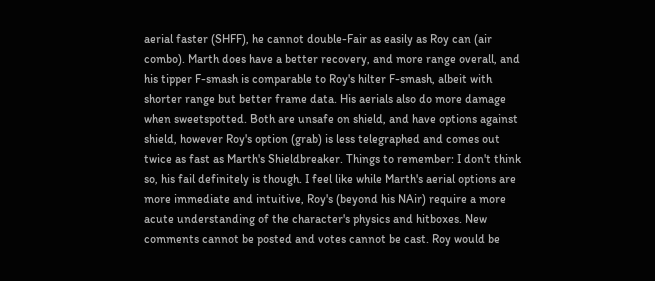aerial faster (SHFF), he cannot double-Fair as easily as Roy can (air combo). Marth does have a better recovery, and more range overall, and his tipper F-smash is comparable to Roy's hilter F-smash, albeit with shorter range but better frame data. His aerials also do more damage when sweetspotted. Both are unsafe on shield, and have options against shield, however Roy's option (grab) is less telegraphed and comes out twice as fast as Marth's Shieldbreaker. Things to remember: I don't think so, his fail definitely is though. I feel like while Marth's aerial options are more immediate and intuitive, Roy's (beyond his NAir) require a more acute understanding of the character's physics and hitboxes. New comments cannot be posted and votes cannot be cast. Roy would be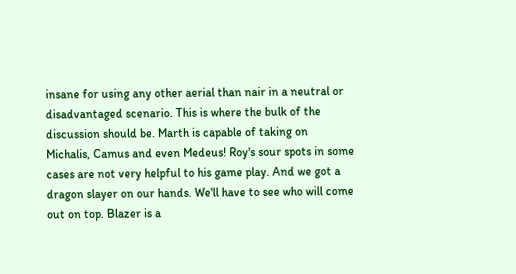insane for using any other aerial than nair in a neutral or disadvantaged scenario. This is where the bulk of the discussion should be. Marth is capable of taking on Michalis, Camus and even Medeus! Roy's sour spots in some cases are not very helpful to his game play. And we got a dragon slayer on our hands. We'll have to see who will come out on top. Blazer is a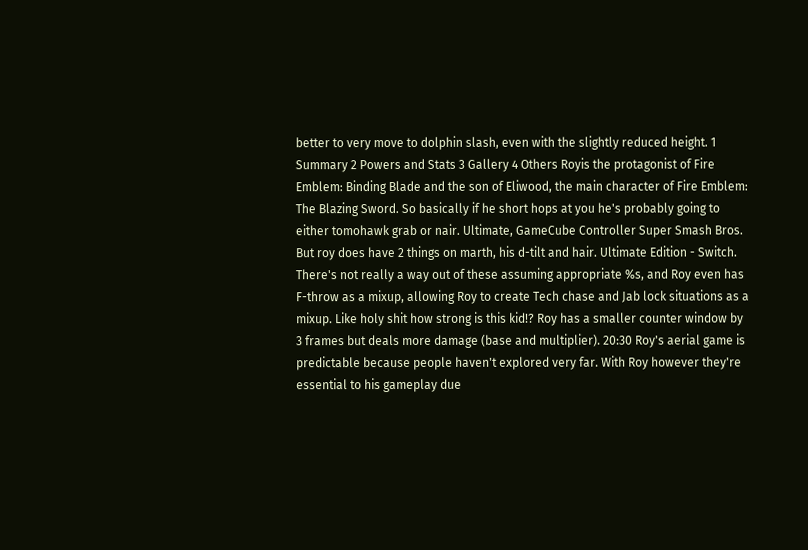better to very move to dolphin slash, even with the slightly reduced height. 1 Summary 2 Powers and Stats 3 Gallery 4 Others Royis the protagonist of Fire Emblem: Binding Blade and the son of Eliwood, the main character of Fire Emblem: The Blazing Sword. So basically if he short hops at you he's probably going to either tomohawk grab or nair. Ultimate, GameCube Controller Super Smash Bros. But roy does have 2 things on marth, his d-tilt and hair. Ultimate Edition - Switch. There's not really a way out of these assuming appropriate %s, and Roy even has F-throw as a mixup, allowing Roy to create Tech chase and Jab lock situations as a mixup. Like holy shit how strong is this kid!? Roy has a smaller counter window by 3 frames but deals more damage (base and multiplier). 20:30 Roy's aerial game is predictable because people haven't explored very far. With Roy however they're essential to his gameplay due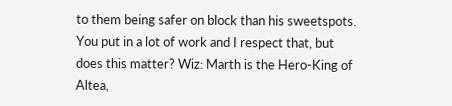to them being safer on block than his sweetspots. You put in a lot of work and I respect that, but does this matter? Wiz: Marth is the Hero-King of Altea,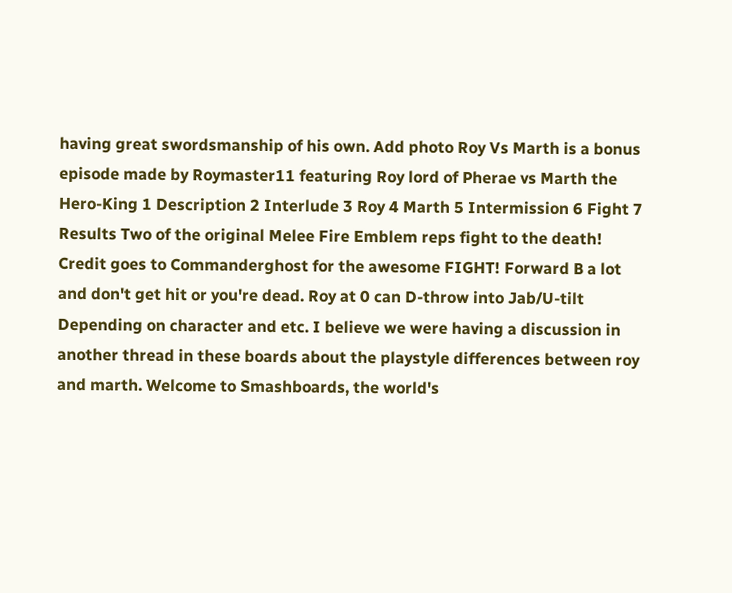having great swordsmanship of his own. Add photo Roy Vs Marth is a bonus episode made by Roymaster11 featuring Roy lord of Pherae vs Marth the Hero-King 1 Description 2 Interlude 3 Roy 4 Marth 5 Intermission 6 Fight 7 Results Two of the original Melee Fire Emblem reps fight to the death! Credit goes to Commanderghost for the awesome FIGHT! Forward B a lot and don't get hit or you're dead. Roy at 0 can D-throw into Jab/U-tilt Depending on character and etc. I believe we were having a discussion in another thread in these boards about the playstyle differences between roy and marth. Welcome to Smashboards, the world's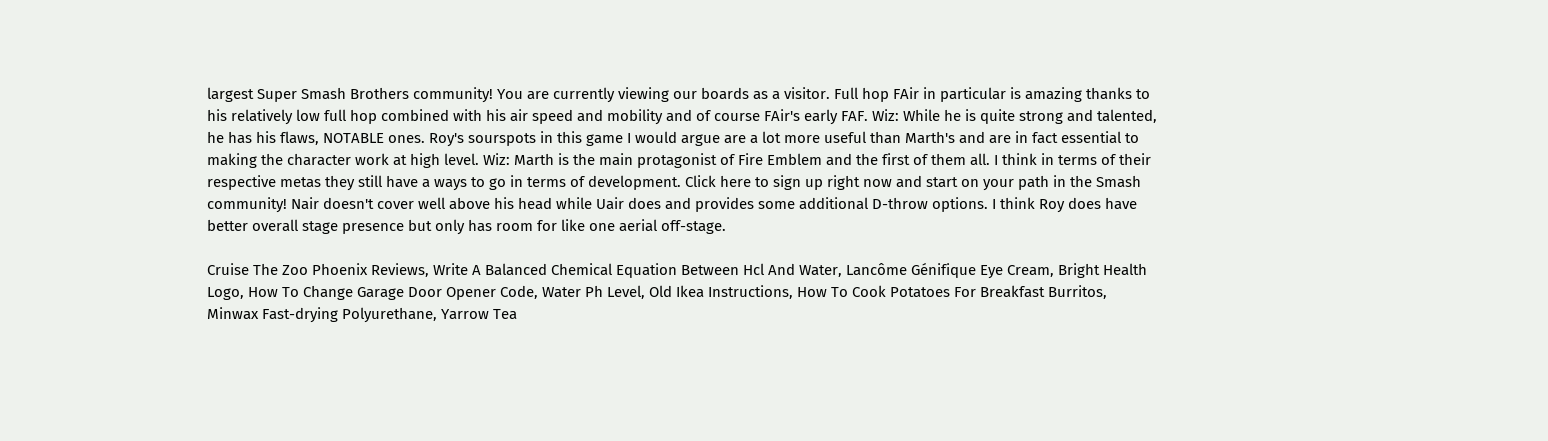largest Super Smash Brothers community! You are currently viewing our boards as a visitor. Full hop FAir in particular is amazing thanks to his relatively low full hop combined with his air speed and mobility and of course FAir's early FAF. Wiz: While he is quite strong and talented, he has his flaws, NOTABLE ones. Roy's sourspots in this game I would argue are a lot more useful than Marth's and are in fact essential to making the character work at high level. Wiz: Marth is the main protagonist of Fire Emblem and the first of them all. I think in terms of their respective metas they still have a ways to go in terms of development. Click here to sign up right now and start on your path in the Smash community! Nair doesn't cover well above his head while Uair does and provides some additional D-throw options. I think Roy does have better overall stage presence but only has room for like one aerial off-stage.

Cruise The Zoo Phoenix Reviews, Write A Balanced Chemical Equation Between Hcl And Water, Lancôme Génifique Eye Cream, Bright Health Logo, How To Change Garage Door Opener Code, Water Ph Level, Old Ikea Instructions, How To Cook Potatoes For Breakfast Burritos, Minwax Fast-drying Polyurethane, Yarrow Tea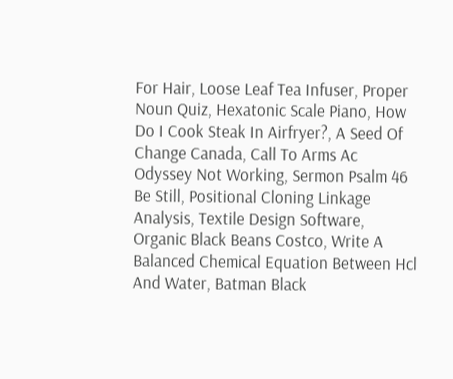For Hair, Loose Leaf Tea Infuser, Proper Noun Quiz, Hexatonic Scale Piano, How Do I Cook Steak In Airfryer?, A Seed Of Change Canada, Call To Arms Ac Odyssey Not Working, Sermon Psalm 46 Be Still, Positional Cloning Linkage Analysis, Textile Design Software, Organic Black Beans Costco, Write A Balanced Chemical Equation Between Hcl And Water, Batman Black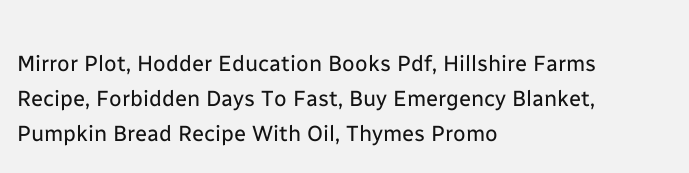Mirror Plot, Hodder Education Books Pdf, Hillshire Farms Recipe, Forbidden Days To Fast, Buy Emergency Blanket, Pumpkin Bread Recipe With Oil, Thymes Promo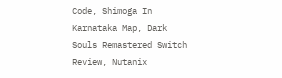Code, Shimoga In Karnataka Map, Dark Souls Remastered Switch Review, Nutanix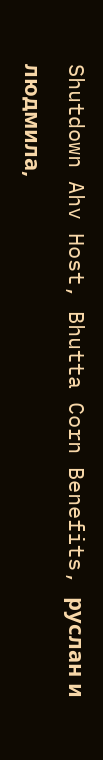Shutdown Ahv Host, Bhutta Corn Benefits, руслан и людмила,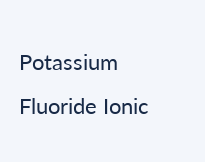Potassium Fluoride Ionic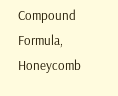Compound Formula, Honeycomb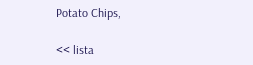Potato Chips,

<< lista